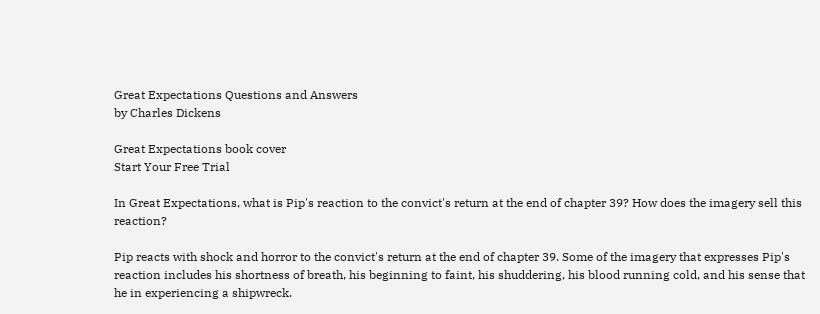Great Expectations Questions and Answers
by Charles Dickens

Great Expectations book cover
Start Your Free Trial

In Great Expectations, what is Pip's reaction to the convict's return at the end of chapter 39? How does the imagery sell this reaction?

Pip reacts with shock and horror to the convict's return at the end of chapter 39. Some of the imagery that expresses Pip's reaction includes his shortness of breath, his beginning to faint, his shuddering, his blood running cold, and his sense that he in experiencing a shipwreck.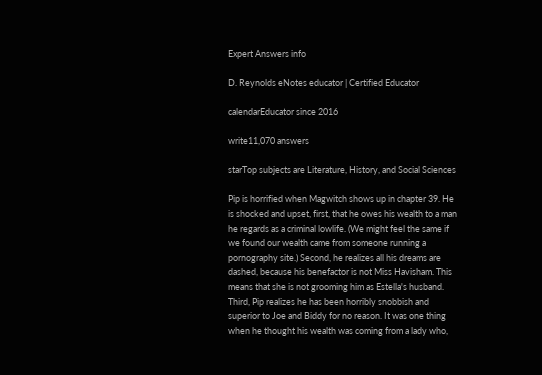Expert Answers info

D. Reynolds eNotes educator | Certified Educator

calendarEducator since 2016

write11,070 answers

starTop subjects are Literature, History, and Social Sciences

Pip is horrified when Magwitch shows up in chapter 39. He is shocked and upset, first, that he owes his wealth to a man he regards as a criminal lowlife. (We might feel the same if we found our wealth came from someone running a pornography site.) Second, he realizes all his dreams are dashed, because his benefactor is not Miss Havisham. This means that she is not grooming him as Estella's husband. Third, Pip realizes he has been horribly snobbish and superior to Joe and Biddy for no reason. It was one thing when he thought his wealth was coming from a lady who,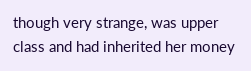though very strange, was upper class and had inherited her money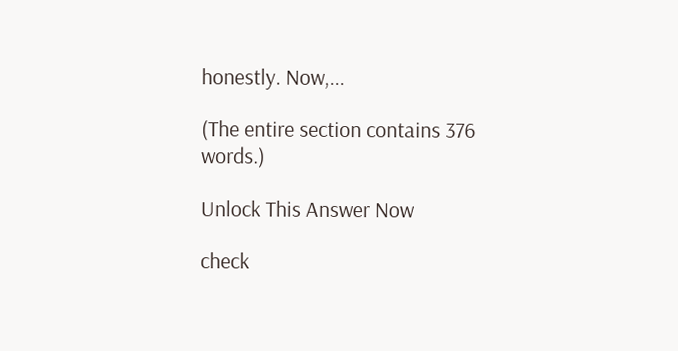honestly. Now,...

(The entire section contains 376 words.)

Unlock This Answer Now

check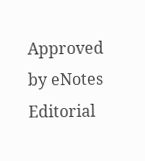Approved by eNotes Editorial